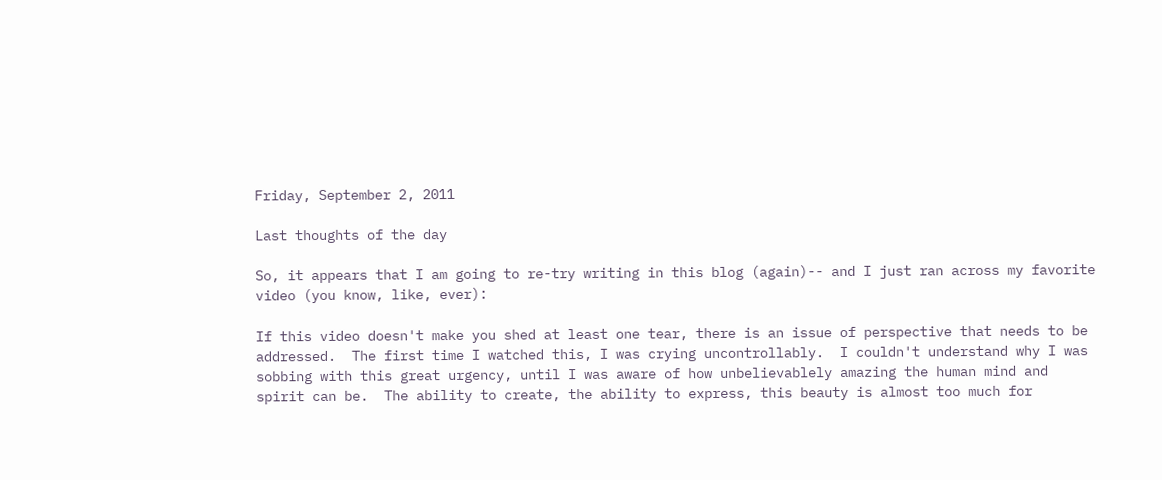Friday, September 2, 2011

Last thoughts of the day

So, it appears that I am going to re-try writing in this blog (again)-- and I just ran across my favorite video (you know, like, ever):

If this video doesn't make you shed at least one tear, there is an issue of perspective that needs to be addressed.  The first time I watched this, I was crying uncontrollably.  I couldn't understand why I was sobbing with this great urgency, until I was aware of how unbelievablely amazing the human mind and spirit can be.  The ability to create, the ability to express, this beauty is almost too much for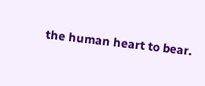the human heart to bear.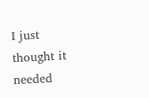I just thought it needed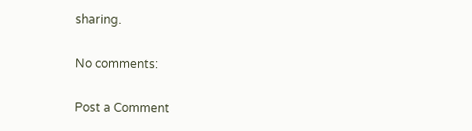sharing.

No comments:

Post a Comment